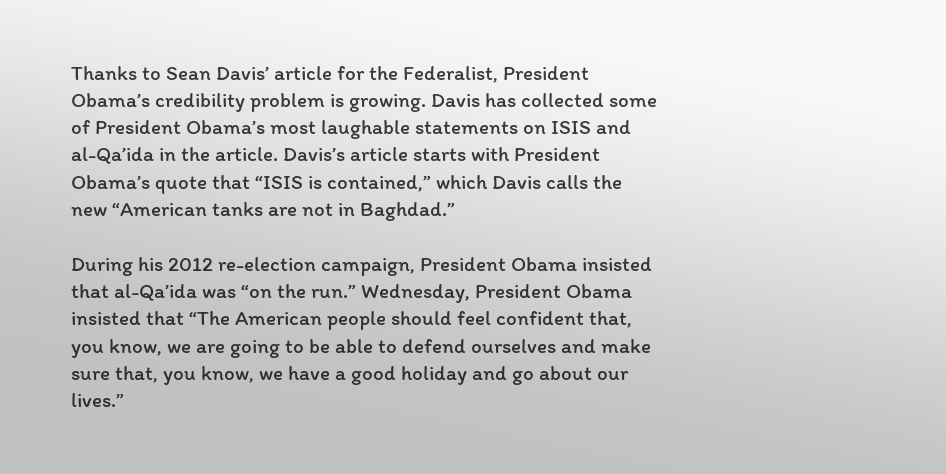Thanks to Sean Davis’ article for the Federalist, President Obama’s credibility problem is growing. Davis has collected some of President Obama’s most laughable statements on ISIS and al-Qa’ida in the article. Davis’s article starts with President Obama’s quote that “ISIS is contained,” which Davis calls the new “American tanks are not in Baghdad.”

During his 2012 re-election campaign, President Obama insisted that al-Qa’ida was “on the run.” Wednesday, President Obama insisted that “The American people should feel confident that, you know, we are going to be able to defend ourselves and make sure that, you know, we have a good holiday and go about our lives.”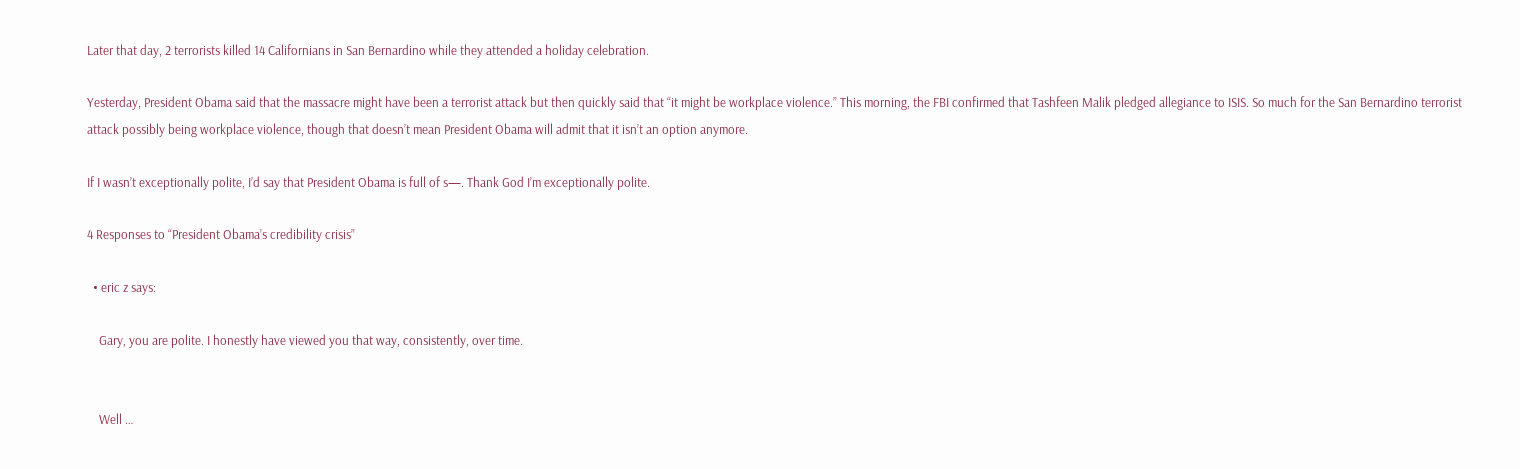Later that day, 2 terrorists killed 14 Californians in San Bernardino while they attended a holiday celebration.

Yesterday, President Obama said that the massacre might have been a terrorist attack but then quickly said that “it might be workplace violence.” This morning, the FBI confirmed that Tashfeen Malik pledged allegiance to ISIS. So much for the San Bernardino terrorist attack possibly being workplace violence, though that doesn’t mean President Obama will admit that it isn’t an option anymore.

If I wasn’t exceptionally polite, I’d say that President Obama is full of s—. Thank God I’m exceptionally polite.

4 Responses to “President Obama’s credibility crisis”

  • eric z says:

    Gary, you are polite. I honestly have viewed you that way, consistently, over time.


    Well …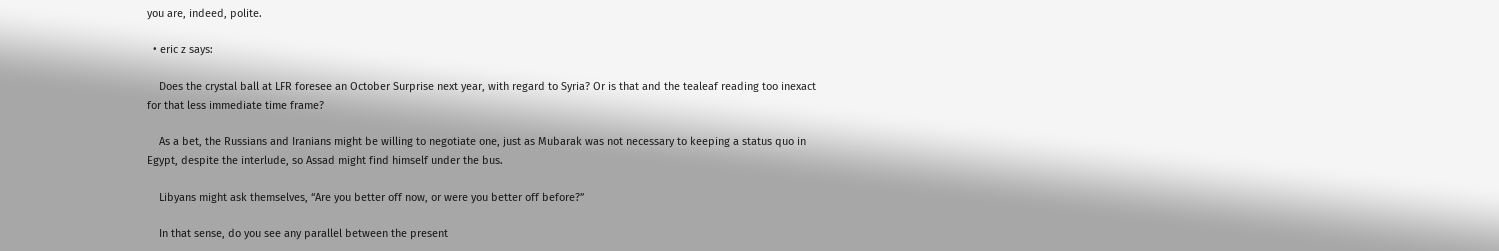you are, indeed, polite.

  • eric z says:

    Does the crystal ball at LFR foresee an October Surprise next year, with regard to Syria? Or is that and the tealeaf reading too inexact for that less immediate time frame?

    As a bet, the Russians and Iranians might be willing to negotiate one, just as Mubarak was not necessary to keeping a status quo in Egypt, despite the interlude, so Assad might find himself under the bus.

    Libyans might ask themselves, “Are you better off now, or were you better off before?”

    In that sense, do you see any parallel between the present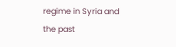regime in Syria and the past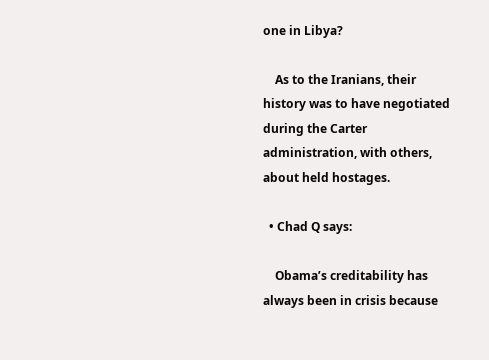one in Libya?

    As to the Iranians, their history was to have negotiated during the Carter administration, with others, about held hostages.

  • Chad Q says:

    Obama’s creditability has always been in crisis because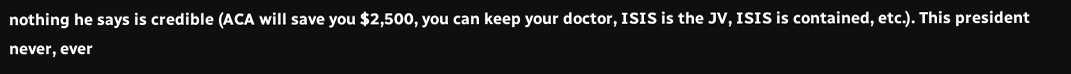nothing he says is credible (ACA will save you $2,500, you can keep your doctor, ISIS is the JV, ISIS is contained, etc.). This president never, ever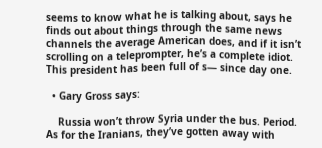seems to know what he is talking about, says he finds out about things through the same news channels the average American does, and if it isn’t scrolling on a teleprompter, he’s a complete idiot. This president has been full of s— since day one.

  • Gary Gross says:

    Russia won’t throw Syria under the bus. Period. As for the Iranians, they’ve gotten away with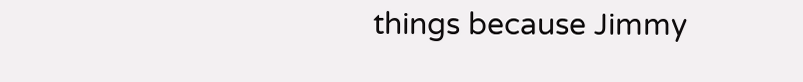things because Jimmy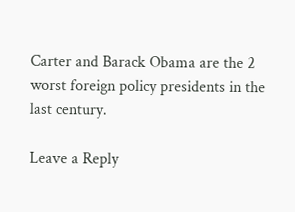Carter and Barack Obama are the 2 worst foreign policy presidents in the last century.

Leave a Reply